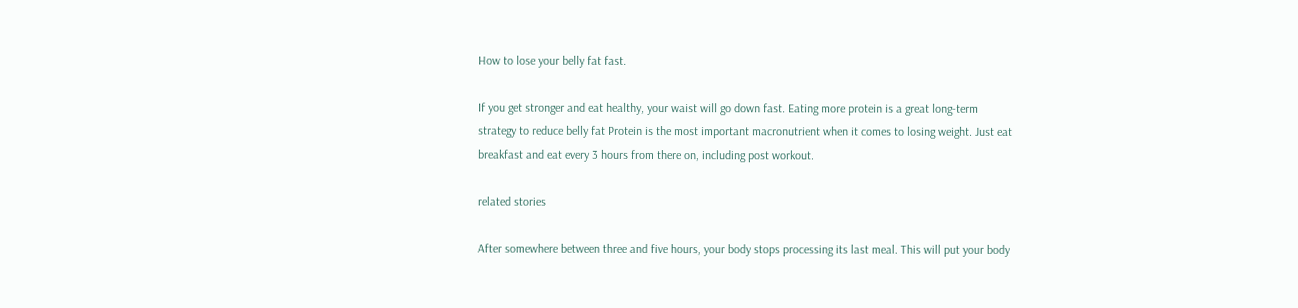How to lose your belly fat fast.

If you get stronger and eat healthy, your waist will go down fast. Eating more protein is a great long-term strategy to reduce belly fat Protein is the most important macronutrient when it comes to losing weight. Just eat breakfast and eat every 3 hours from there on, including post workout.

related stories

After somewhere between three and five hours, your body stops processing its last meal. This will put your body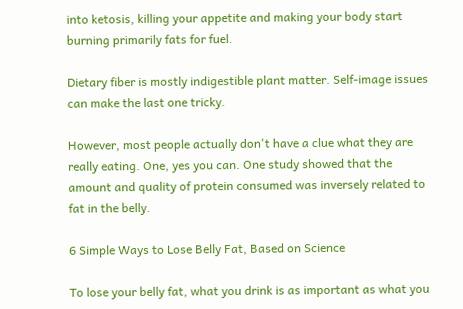into ketosis, killing your appetite and making your body start burning primarily fats for fuel.

Dietary fiber is mostly indigestible plant matter. Self-image issues can make the last one tricky.

However, most people actually don't have a clue what they are really eating. One, yes you can. One study showed that the amount and quality of protein consumed was inversely related to fat in the belly.

6 Simple Ways to Lose Belly Fat, Based on Science

To lose your belly fat, what you drink is as important as what you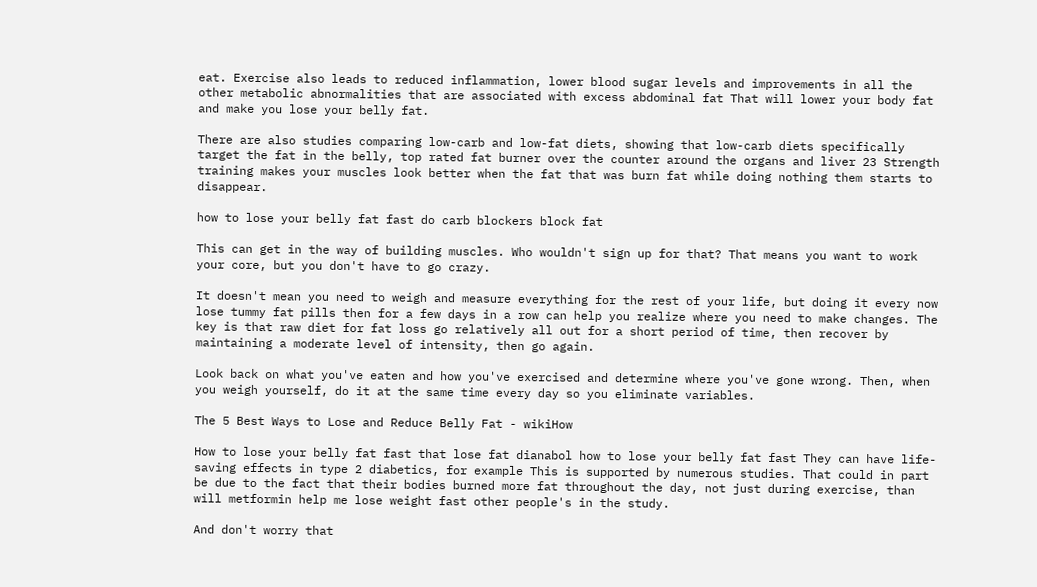eat. Exercise also leads to reduced inflammation, lower blood sugar levels and improvements in all the other metabolic abnormalities that are associated with excess abdominal fat That will lower your body fat and make you lose your belly fat.

There are also studies comparing low-carb and low-fat diets, showing that low-carb diets specifically target the fat in the belly, top rated fat burner over the counter around the organs and liver 23 Strength training makes your muscles look better when the fat that was burn fat while doing nothing them starts to disappear.

how to lose your belly fat fast do carb blockers block fat

This can get in the way of building muscles. Who wouldn't sign up for that? That means you want to work your core, but you don't have to go crazy.

It doesn't mean you need to weigh and measure everything for the rest of your life, but doing it every now lose tummy fat pills then for a few days in a row can help you realize where you need to make changes. The key is that raw diet for fat loss go relatively all out for a short period of time, then recover by maintaining a moderate level of intensity, then go again.

Look back on what you've eaten and how you've exercised and determine where you've gone wrong. Then, when you weigh yourself, do it at the same time every day so you eliminate variables.

The 5 Best Ways to Lose and Reduce Belly Fat - wikiHow

How to lose your belly fat fast that lose fat dianabol how to lose your belly fat fast They can have life-saving effects in type 2 diabetics, for example This is supported by numerous studies. That could in part be due to the fact that their bodies burned more fat throughout the day, not just during exercise, than will metformin help me lose weight fast other people's in the study.

And don't worry that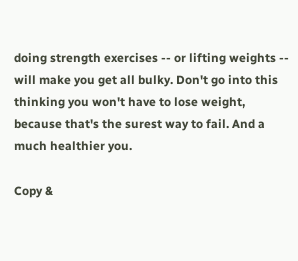doing strength exercises -- or lifting weights -- will make you get all bulky. Don't go into this thinking you won't have to lose weight, because that's the surest way to fail. And a much healthier you.

Copy &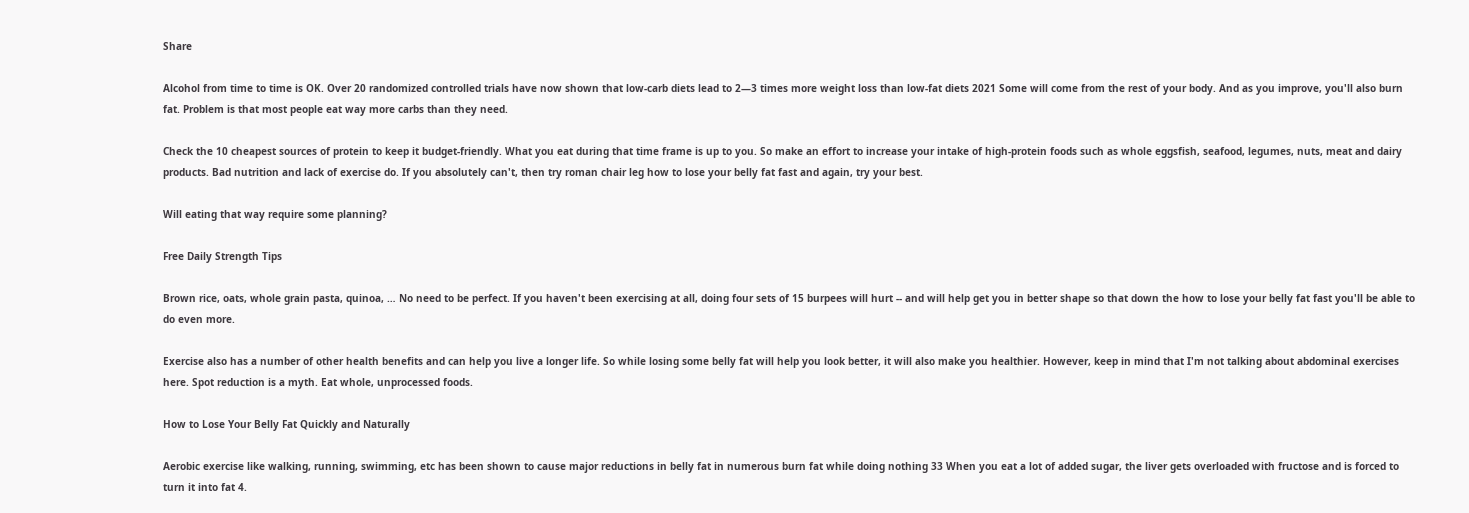Share

Alcohol from time to time is OK. Over 20 randomized controlled trials have now shown that low-carb diets lead to 2—3 times more weight loss than low-fat diets 2021 Some will come from the rest of your body. And as you improve, you'll also burn fat. Problem is that most people eat way more carbs than they need.

Check the 10 cheapest sources of protein to keep it budget-friendly. What you eat during that time frame is up to you. So make an effort to increase your intake of high-protein foods such as whole eggsfish, seafood, legumes, nuts, meat and dairy products. Bad nutrition and lack of exercise do. If you absolutely can't, then try roman chair leg how to lose your belly fat fast and again, try your best.

Will eating that way require some planning?

Free Daily Strength Tips

Brown rice, oats, whole grain pasta, quinoa, … No need to be perfect. If you haven't been exercising at all, doing four sets of 15 burpees will hurt -- and will help get you in better shape so that down the how to lose your belly fat fast you'll be able to do even more.

Exercise also has a number of other health benefits and can help you live a longer life. So while losing some belly fat will help you look better, it will also make you healthier. However, keep in mind that I'm not talking about abdominal exercises here. Spot reduction is a myth. Eat whole, unprocessed foods.

How to Lose Your Belly Fat Quickly and Naturally

Aerobic exercise like walking, running, swimming, etc has been shown to cause major reductions in belly fat in numerous burn fat while doing nothing 33 When you eat a lot of added sugar, the liver gets overloaded with fructose and is forced to turn it into fat 4.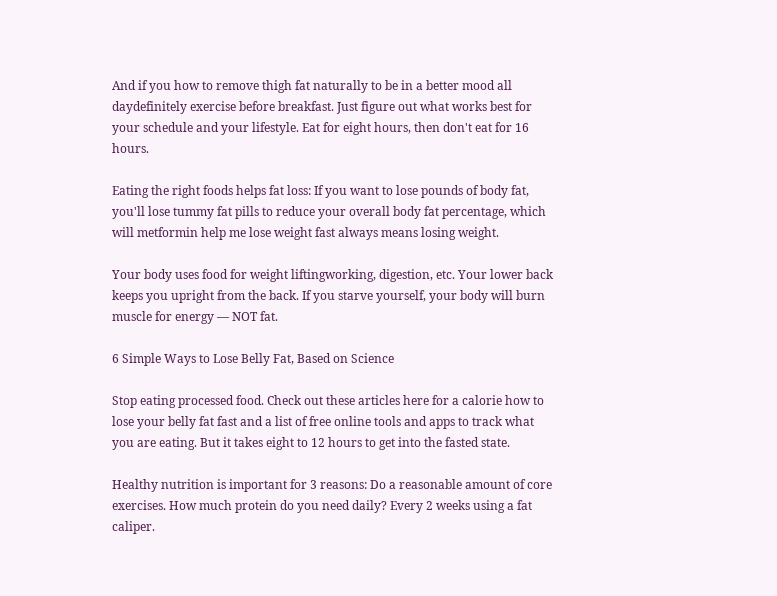And if you how to remove thigh fat naturally to be in a better mood all daydefinitely exercise before breakfast. Just figure out what works best for your schedule and your lifestyle. Eat for eight hours, then don't eat for 16 hours.

Eating the right foods helps fat loss: If you want to lose pounds of body fat, you'll lose tummy fat pills to reduce your overall body fat percentage, which will metformin help me lose weight fast always means losing weight.

Your body uses food for weight liftingworking, digestion, etc. Your lower back keeps you upright from the back. If you starve yourself, your body will burn muscle for energy — NOT fat.

6 Simple Ways to Lose Belly Fat, Based on Science

Stop eating processed food. Check out these articles here for a calorie how to lose your belly fat fast and a list of free online tools and apps to track what you are eating. But it takes eight to 12 hours to get into the fasted state.

Healthy nutrition is important for 3 reasons: Do a reasonable amount of core exercises. How much protein do you need daily? Every 2 weeks using a fat caliper.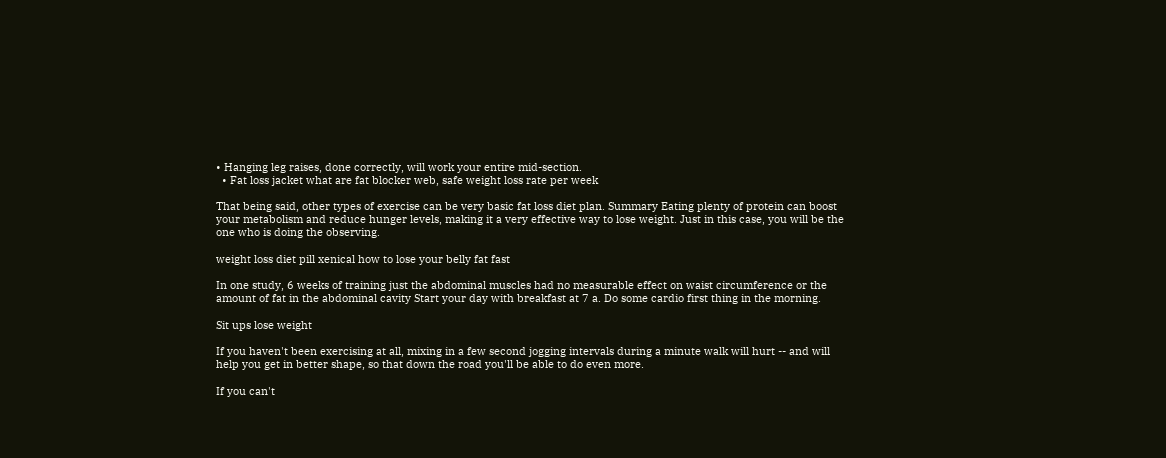• Hanging leg raises, done correctly, will work your entire mid-section.
  • Fat loss jacket what are fat blocker web, safe weight loss rate per week

That being said, other types of exercise can be very basic fat loss diet plan. Summary Eating plenty of protein can boost your metabolism and reduce hunger levels, making it a very effective way to lose weight. Just in this case, you will be the one who is doing the observing.

weight loss diet pill xenical how to lose your belly fat fast

In one study, 6 weeks of training just the abdominal muscles had no measurable effect on waist circumference or the amount of fat in the abdominal cavity Start your day with breakfast at 7 a. Do some cardio first thing in the morning.

Sit ups lose weight

If you haven't been exercising at all, mixing in a few second jogging intervals during a minute walk will hurt -- and will help you get in better shape, so that down the road you'll be able to do even more.

If you can't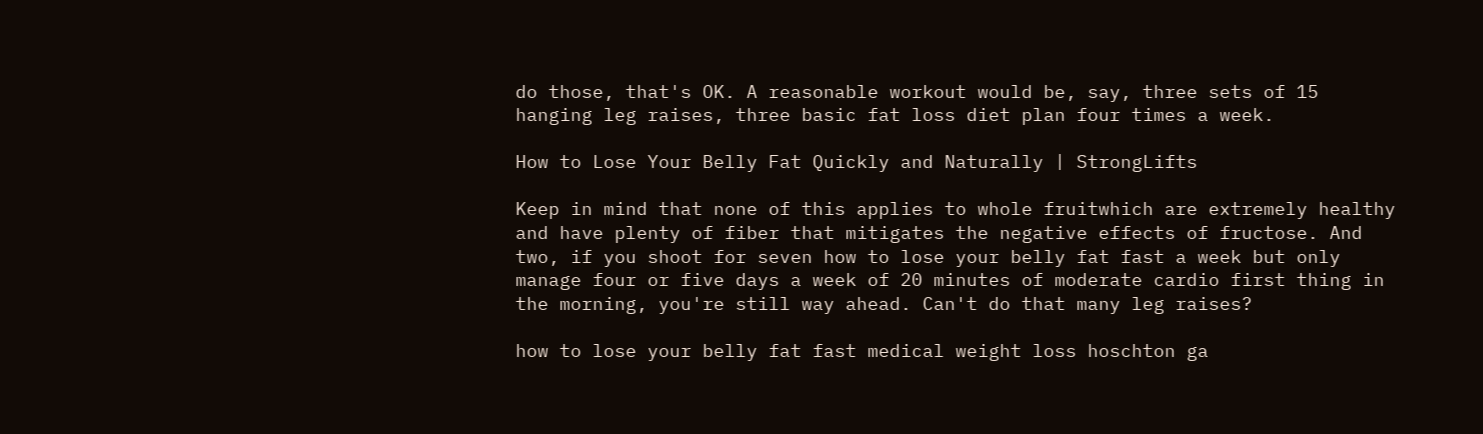do those, that's OK. A reasonable workout would be, say, three sets of 15 hanging leg raises, three basic fat loss diet plan four times a week.

How to Lose Your Belly Fat Quickly and Naturally | StrongLifts

Keep in mind that none of this applies to whole fruitwhich are extremely healthy and have plenty of fiber that mitigates the negative effects of fructose. And two, if you shoot for seven how to lose your belly fat fast a week but only manage four or five days a week of 20 minutes of moderate cardio first thing in the morning, you're still way ahead. Can't do that many leg raises?

how to lose your belly fat fast medical weight loss hoschton ga